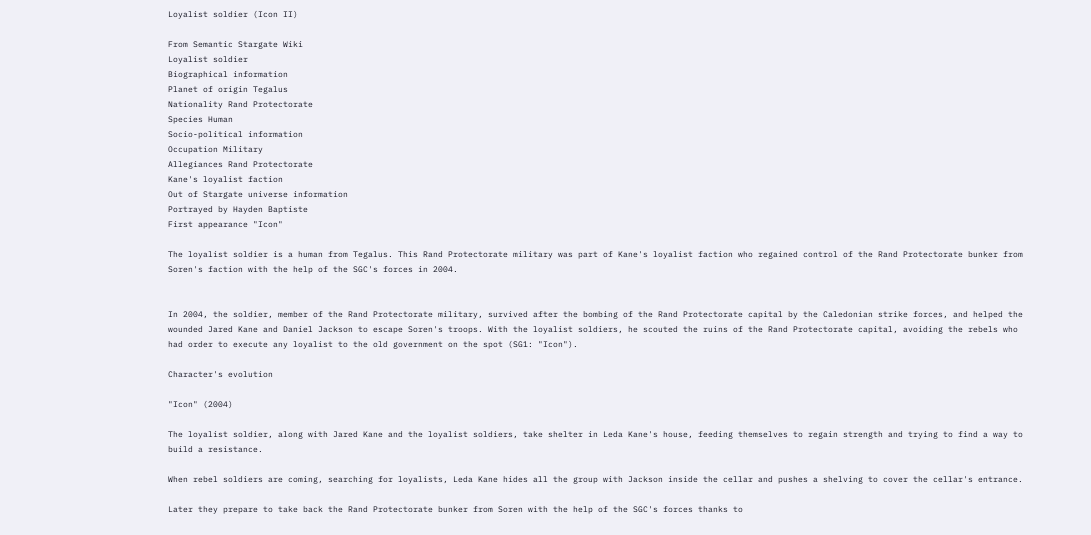Loyalist soldier (Icon II)

From Semantic Stargate Wiki
Loyalist soldier
Biographical information
Planet of origin Tegalus
Nationality Rand Protectorate
Species Human
Socio-political information
Occupation Military
Allegiances Rand Protectorate
Kane's loyalist faction
Out of Stargate universe information
Portrayed by Hayden Baptiste
First appearance "Icon"

The loyalist soldier is a human from Tegalus. This Rand Protectorate military was part of Kane's loyalist faction who regained control of the Rand Protectorate bunker from Soren's faction with the help of the SGC's forces in 2004.


In 2004, the soldier, member of the Rand Protectorate military, survived after the bombing of the Rand Protectorate capital by the Caledonian strike forces, and helped the wounded Jared Kane and Daniel Jackson to escape Soren's troops. With the loyalist soldiers, he scouted the ruins of the Rand Protectorate capital, avoiding the rebels who had order to execute any loyalist to the old government on the spot (SG1: "Icon").

Character's evolution

"Icon" (2004)

The loyalist soldier, along with Jared Kane and the loyalist soldiers, take shelter in Leda Kane's house, feeding themselves to regain strength and trying to find a way to build a resistance.

When rebel soldiers are coming, searching for loyalists, Leda Kane hides all the group with Jackson inside the cellar and pushes a shelving to cover the cellar's entrance.

Later they prepare to take back the Rand Protectorate bunker from Soren with the help of the SGC's forces thanks to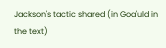Jackson's tactic shared (in Goa'uld in the text)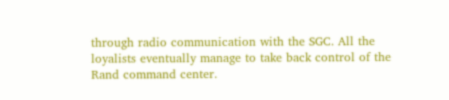through radio communication with the SGC. All the loyalists eventually manage to take back control of the Rand command center.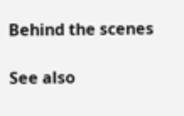Behind the scenes

See also